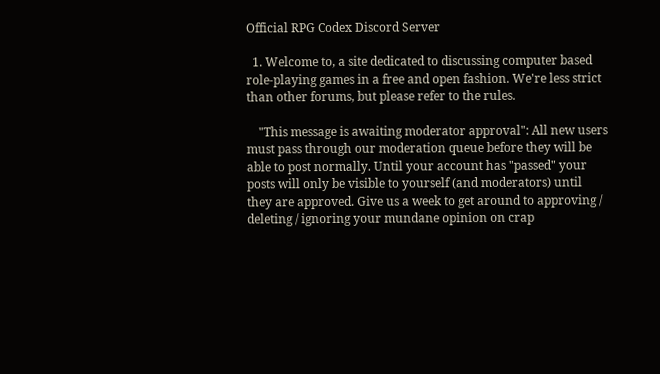Official RPG Codex Discord Server

  1. Welcome to, a site dedicated to discussing computer based role-playing games in a free and open fashion. We're less strict than other forums, but please refer to the rules.

    "This message is awaiting moderator approval": All new users must pass through our moderation queue before they will be able to post normally. Until your account has "passed" your posts will only be visible to yourself (and moderators) until they are approved. Give us a week to get around to approving / deleting / ignoring your mundane opinion on crap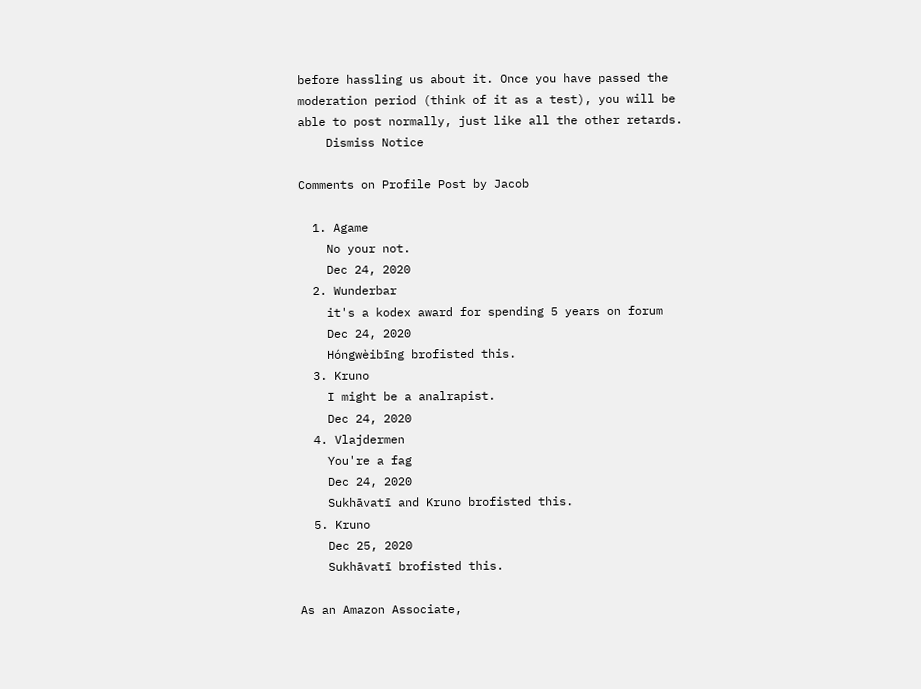before hassling us about it. Once you have passed the moderation period (think of it as a test), you will be able to post normally, just like all the other retards.
    Dismiss Notice

Comments on Profile Post by Jacob

  1. Agame
    No your not.
    Dec 24, 2020
  2. Wunderbar
    it's a kodex award for spending 5 years on forum
    Dec 24, 2020
    Hóngwèibīng brofisted this.
  3. Kruno
    I might be a analrapist.
    Dec 24, 2020
  4. Vlajdermen
    You're a fag
    Dec 24, 2020
    Sukhāvatī and Kruno brofisted this.
  5. Kruno
    Dec 25, 2020
    Sukhāvatī brofisted this.

As an Amazon Associate,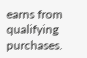earns from qualifying purchases.